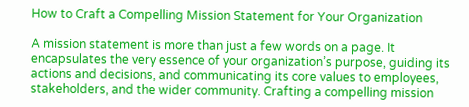How to Craft a Compelling Mission Statement for Your Organization

A mission statement is more than just a few words on a page. It encapsulates the very essence of your organization’s purpose, guiding its actions and decisions, and communicating its core values to employees, stakeholders, and the wider community. Crafting a compelling mission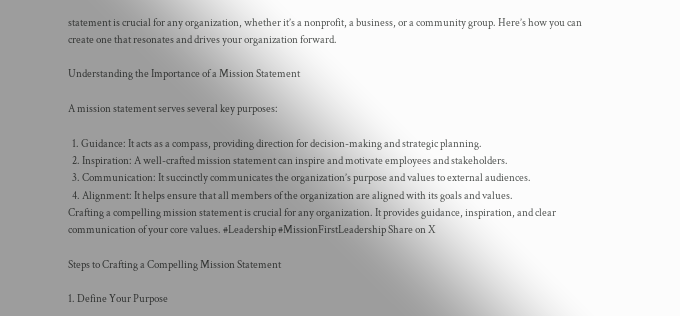statement is crucial for any organization, whether it’s a nonprofit, a business, or a community group. Here’s how you can create one that resonates and drives your organization forward.

Understanding the Importance of a Mission Statement

A mission statement serves several key purposes:

  1. Guidance: It acts as a compass, providing direction for decision-making and strategic planning.
  2. Inspiration: A well-crafted mission statement can inspire and motivate employees and stakeholders.
  3. Communication: It succinctly communicates the organization’s purpose and values to external audiences.
  4. Alignment: It helps ensure that all members of the organization are aligned with its goals and values.
Crafting a compelling mission statement is crucial for any organization. It provides guidance, inspiration, and clear communication of your core values. #Leadership #MissionFirstLeadership Share on X

Steps to Crafting a Compelling Mission Statement

1. Define Your Purpose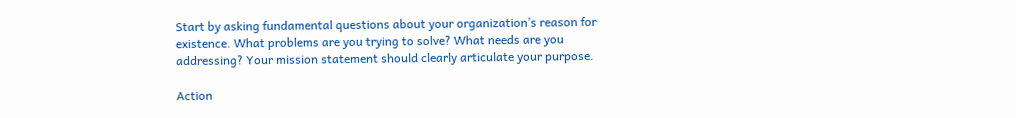Start by asking fundamental questions about your organization’s reason for existence. What problems are you trying to solve? What needs are you addressing? Your mission statement should clearly articulate your purpose.

Action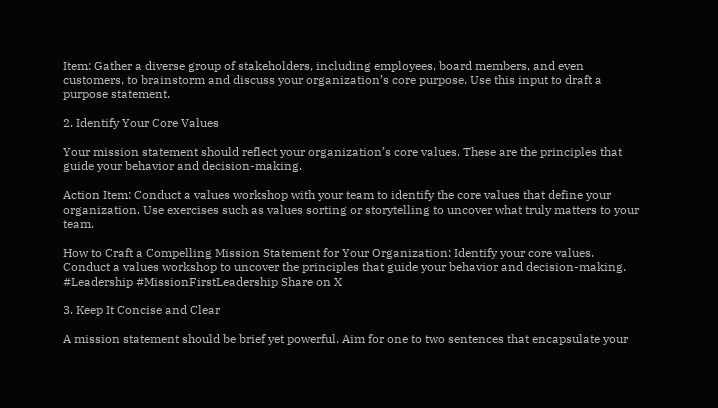Item: Gather a diverse group of stakeholders, including employees, board members, and even customers, to brainstorm and discuss your organization’s core purpose. Use this input to draft a purpose statement.

2. Identify Your Core Values

Your mission statement should reflect your organization’s core values. These are the principles that guide your behavior and decision-making.

Action Item: Conduct a values workshop with your team to identify the core values that define your organization. Use exercises such as values sorting or storytelling to uncover what truly matters to your team.

How to Craft a Compelling Mission Statement for Your Organization: Identify your core values. Conduct a values workshop to uncover the principles that guide your behavior and decision-making. #Leadership #MissionFirstLeadership Share on X

3. Keep It Concise and Clear

A mission statement should be brief yet powerful. Aim for one to two sentences that encapsulate your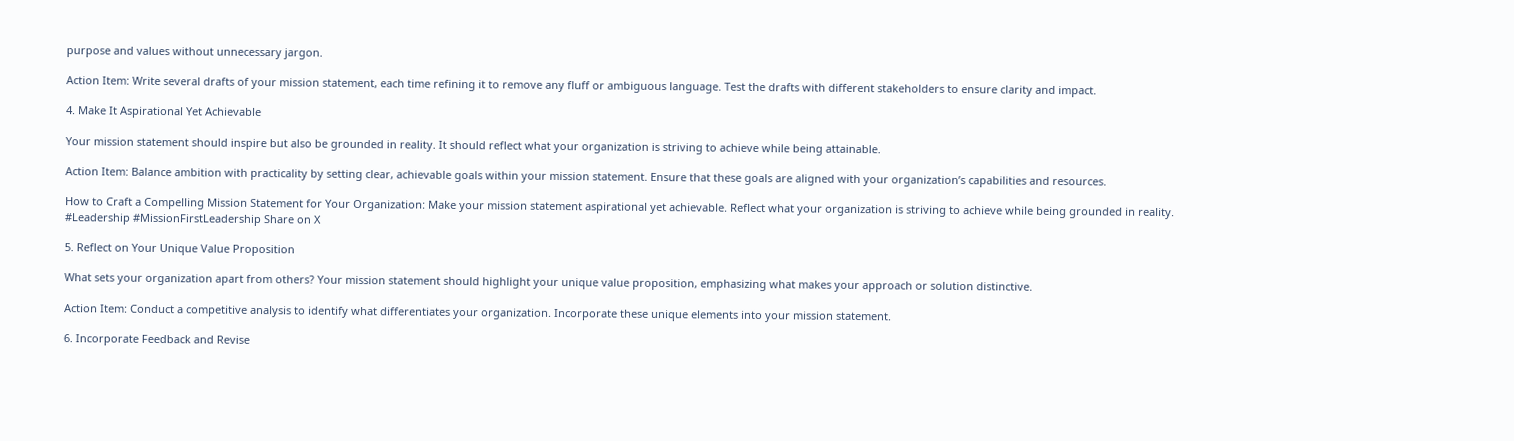purpose and values without unnecessary jargon.

Action Item: Write several drafts of your mission statement, each time refining it to remove any fluff or ambiguous language. Test the drafts with different stakeholders to ensure clarity and impact.

4. Make It Aspirational Yet Achievable

Your mission statement should inspire but also be grounded in reality. It should reflect what your organization is striving to achieve while being attainable.

Action Item: Balance ambition with practicality by setting clear, achievable goals within your mission statement. Ensure that these goals are aligned with your organization’s capabilities and resources.

How to Craft a Compelling Mission Statement for Your Organization: Make your mission statement aspirational yet achievable. Reflect what your organization is striving to achieve while being grounded in reality. #Leadership #MissionFirstLeadership Share on X

5. Reflect on Your Unique Value Proposition

What sets your organization apart from others? Your mission statement should highlight your unique value proposition, emphasizing what makes your approach or solution distinctive.

Action Item: Conduct a competitive analysis to identify what differentiates your organization. Incorporate these unique elements into your mission statement.

6. Incorporate Feedback and Revise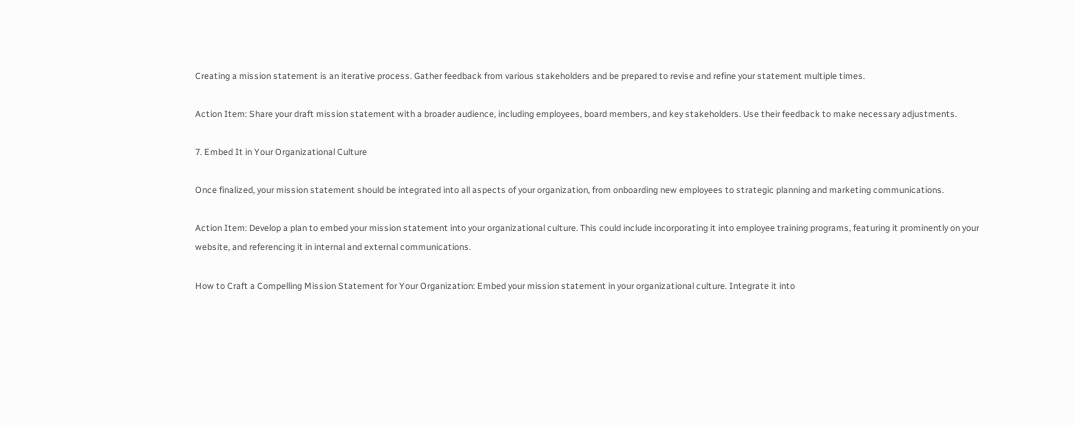Creating a mission statement is an iterative process. Gather feedback from various stakeholders and be prepared to revise and refine your statement multiple times.

Action Item: Share your draft mission statement with a broader audience, including employees, board members, and key stakeholders. Use their feedback to make necessary adjustments.

7. Embed It in Your Organizational Culture

Once finalized, your mission statement should be integrated into all aspects of your organization, from onboarding new employees to strategic planning and marketing communications.

Action Item: Develop a plan to embed your mission statement into your organizational culture. This could include incorporating it into employee training programs, featuring it prominently on your website, and referencing it in internal and external communications.

How to Craft a Compelling Mission Statement for Your Organization: Embed your mission statement in your organizational culture. Integrate it into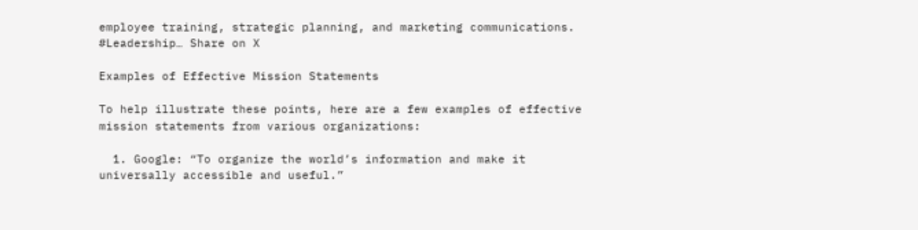employee training, strategic planning, and marketing communications. #Leadership… Share on X

Examples of Effective Mission Statements

To help illustrate these points, here are a few examples of effective mission statements from various organizations:

  1. Google: “To organize the world’s information and make it universally accessible and useful.”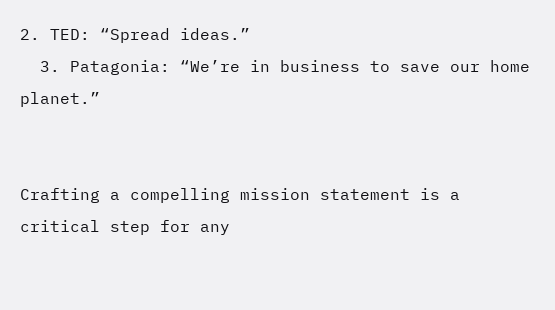2. TED: “Spread ideas.”
  3. Patagonia: “We’re in business to save our home planet.”


Crafting a compelling mission statement is a critical step for any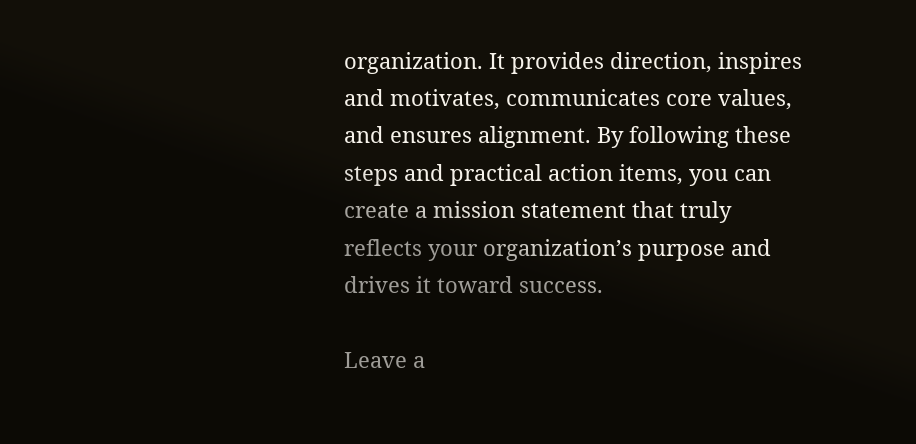organization. It provides direction, inspires and motivates, communicates core values, and ensures alignment. By following these steps and practical action items, you can create a mission statement that truly reflects your organization’s purpose and drives it toward success.

Leave a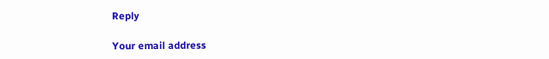Reply

Your email address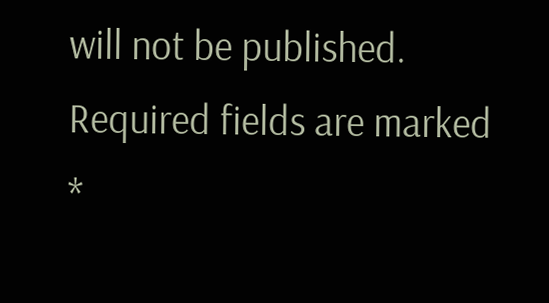will not be published. Required fields are marked *